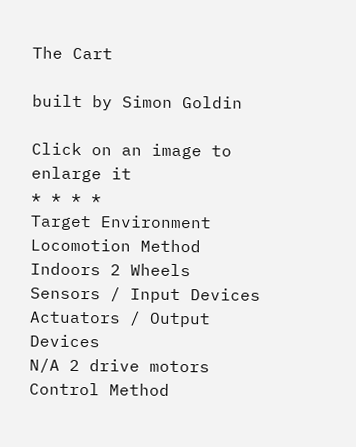The Cart

built by Simon Goldin

Click on an image to enlarge it
* * * *
Target Environment Locomotion Method
Indoors 2 Wheels
Sensors / Input Devices Actuators / Output Devices
N/A 2 drive motors
Control Method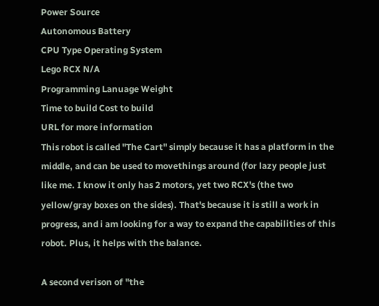Power Source
Autonomous Battery
CPU Type Operating System
Lego RCX N/A
Programming Lanuage Weight
Time to build Cost to build
URL for more information
This robot is called "The Cart" simply because it has a platform in the middle, and can be used to movethings around (for lazy people just like me. I know it only has 2 motors, yet two RCX's (the two yellow/gray boxes on the sides). That's because it is still a work in progress, and i am looking for a way to expand the capabilities of this robot. Plus, it helps with the balance.

A second verison of "the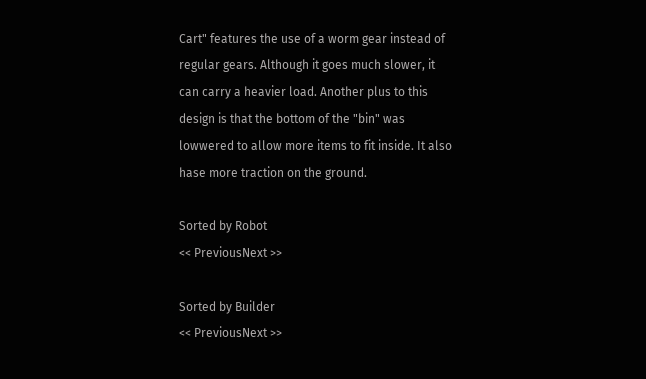Cart" features the use of a worm gear instead of regular gears. Although it goes much slower, it can carry a heavier load. Another plus to this design is that the bottom of the "bin" was lowwered to allow more items to fit inside. It also hase more traction on the ground.

Sorted by Robot
<< PreviousNext >>

Sorted by Builder
<< PreviousNext >>